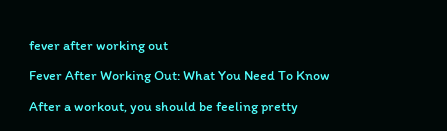fever after working out

Fever After Working Out: What You Need To Know

After a workout, you should be feeling pretty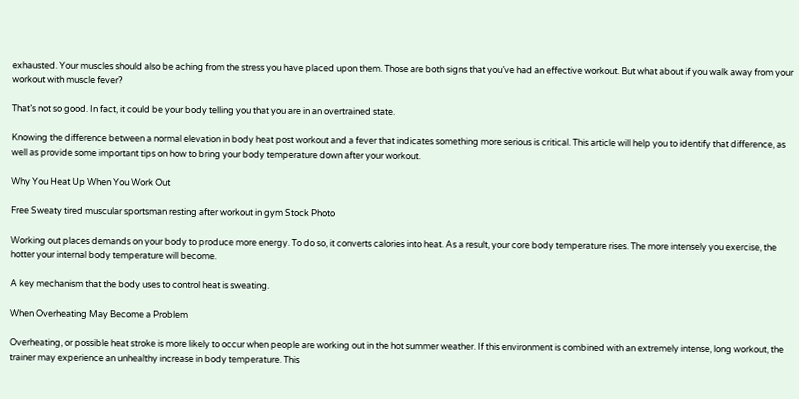exhausted. Your muscles should also be aching from the stress you have placed upon them. Those are both signs that you’ve had an effective workout. But what about if you walk away from your workout with muscle fever?

That’s not so good. In fact, it could be your body telling you that you are in an overtrained state.

Knowing the difference between a normal elevation in body heat post workout and a fever that indicates something more serious is critical. This article will help you to identify that difference, as well as provide some important tips on how to bring your body temperature down after your workout.

Why You Heat Up When You Work Out

Free Sweaty tired muscular sportsman resting after workout in gym Stock Photo

Working out places demands on your body to produce more energy. To do so, it converts calories into heat. As a result, your core body temperature rises. The more intensely you exercise, the hotter your internal body temperature will become.

A key mechanism that the body uses to control heat is sweating.

When Overheating May Become a Problem

Overheating, or possible heat stroke is more likely to occur when people are working out in the hot summer weather. If this environment is combined with an extremely intense, long workout, the trainer may experience an unhealthy increase in body temperature. This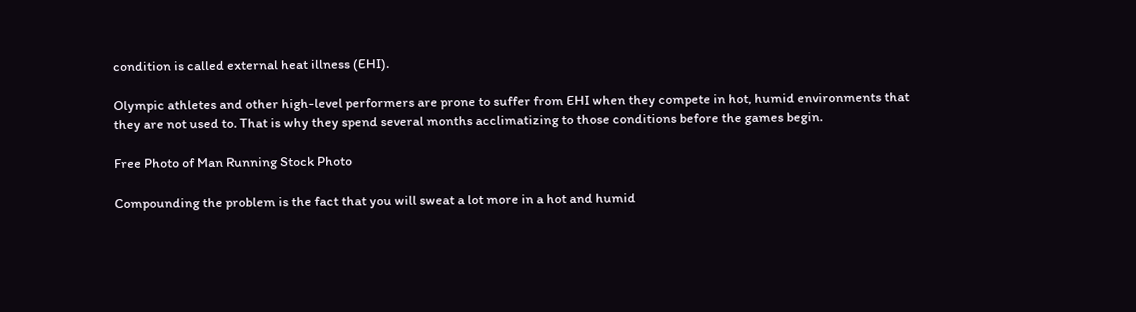condition is called external heat illness (EHI).

Olympic athletes and other high-level performers are prone to suffer from EHI when they compete in hot, humid environments that they are not used to. That is why they spend several months acclimatizing to those conditions before the games begin.

Free Photo of Man Running Stock Photo

Compounding the problem is the fact that you will sweat a lot more in a hot and humid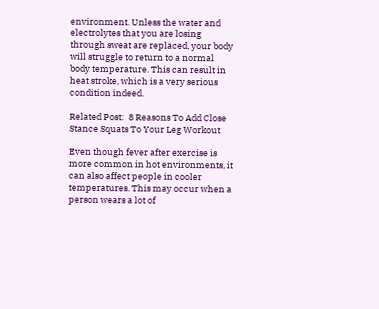environment. Unless the water and electrolytes that you are losing through sweat are replaced, your body will struggle to return to a normal body temperature. This can result in heat stroke, which is a very serious condition indeed.

Related Post:  8 Reasons To Add Close Stance Squats To Your Leg Workout

Even though fever after exercise is more common in hot environments, it can also affect people in cooler temperatures. This may occur when a person wears a lot of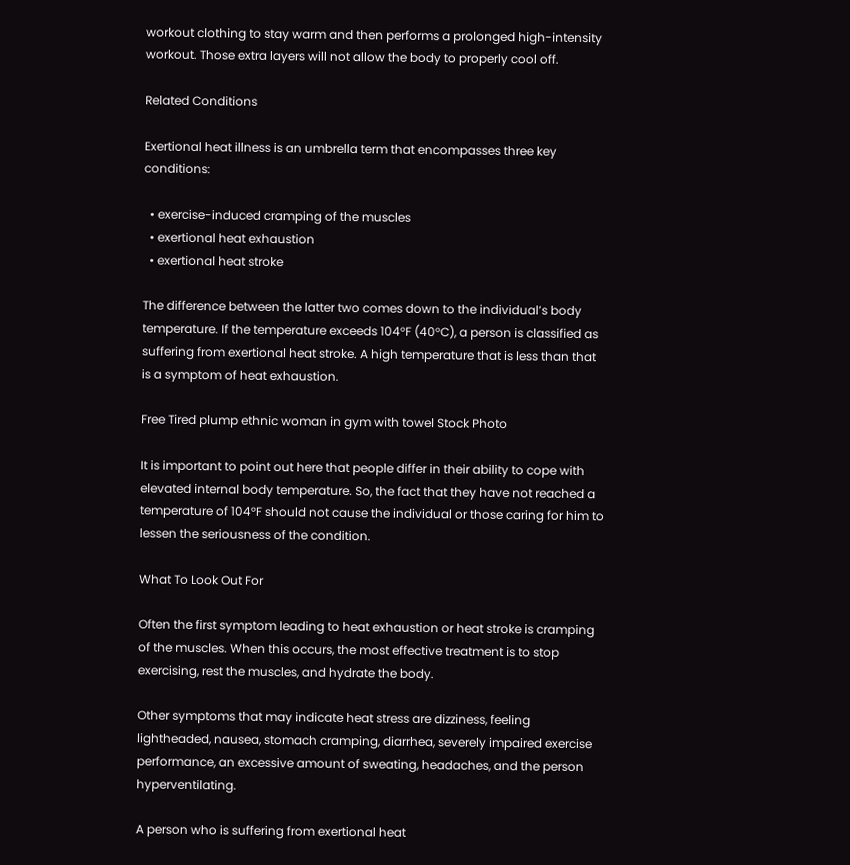workout clothing to stay warm and then performs a prolonged high-intensity workout. Those extra layers will not allow the body to properly cool off.

Related Conditions

Exertional heat illness is an umbrella term that encompasses three key conditions:

  • exercise-induced cramping of the muscles
  • exertional heat exhaustion
  • exertional heat stroke

The difference between the latter two comes down to the individual’s body temperature. If the temperature exceeds 104°F (40°C), a person is classified as suffering from exertional heat stroke. A high temperature that is less than that is a symptom of heat exhaustion.

Free Tired plump ethnic woman in gym with towel Stock Photo

It is important to point out here that people differ in their ability to cope with elevated internal body temperature. So, the fact that they have not reached a temperature of 104°F should not cause the individual or those caring for him to lessen the seriousness of the condition.

What To Look Out For

Often the first symptom leading to heat exhaustion or heat stroke is cramping of the muscles. When this occurs, the most effective treatment is to stop exercising, rest the muscles, and hydrate the body.

Other symptoms that may indicate heat stress are dizziness, feeling lightheaded, nausea, stomach cramping, diarrhea, severely impaired exercise performance, an excessive amount of sweating, headaches, and the person hyperventilating.

A person who is suffering from exertional heat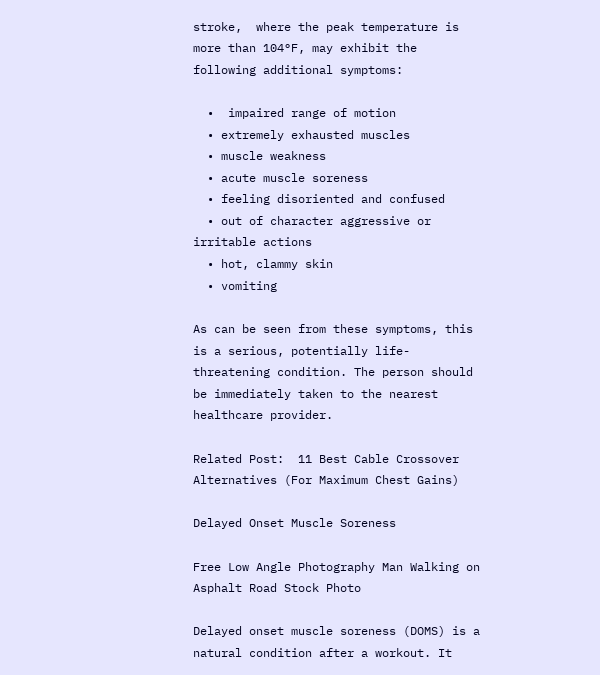stroke,  where the peak temperature is more than 104°F, may exhibit the following additional symptoms:

  •  impaired range of motion
  • extremely exhausted muscles
  • muscle weakness
  • acute muscle soreness
  • feeling disoriented and confused
  • out of character aggressive or irritable actions
  • hot, clammy skin
  • vomiting

As can be seen from these symptoms, this is a serious, potentially life-threatening condition. The person should be immediately taken to the nearest healthcare provider.

Related Post:  11 Best Cable Crossover Alternatives (For Maximum Chest Gains)

Delayed Onset Muscle Soreness

Free Low Angle Photography Man Walking on Asphalt Road Stock Photo

Delayed onset muscle soreness (DOMS) is a natural condition after a workout. It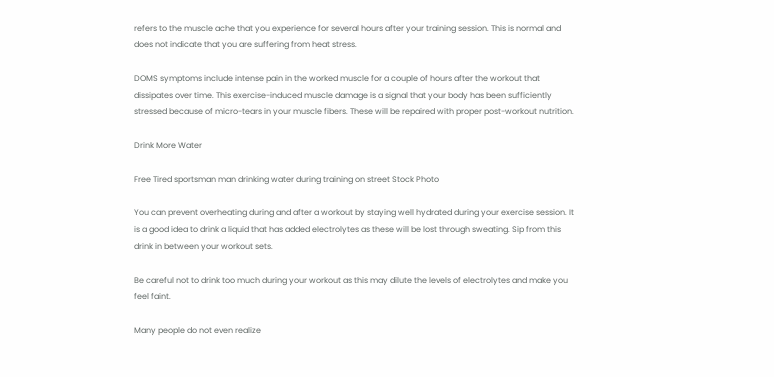refers to the muscle ache that you experience for several hours after your training session. This is normal and does not indicate that you are suffering from heat stress.

DOMS symptoms include intense pain in the worked muscle for a couple of hours after the workout that dissipates over time. This exercise-induced muscle damage is a signal that your body has been sufficiently stressed because of micro-tears in your muscle fibers. These will be repaired with proper post-workout nutrition.

Drink More Water

Free Tired sportsman man drinking water during training on street Stock Photo

You can prevent overheating during and after a workout by staying well hydrated during your exercise session. It is a good idea to drink a liquid that has added electrolytes as these will be lost through sweating. Sip from this drink in between your workout sets.

Be careful not to drink too much during your workout as this may dilute the levels of electrolytes and make you feel faint.

Many people do not even realize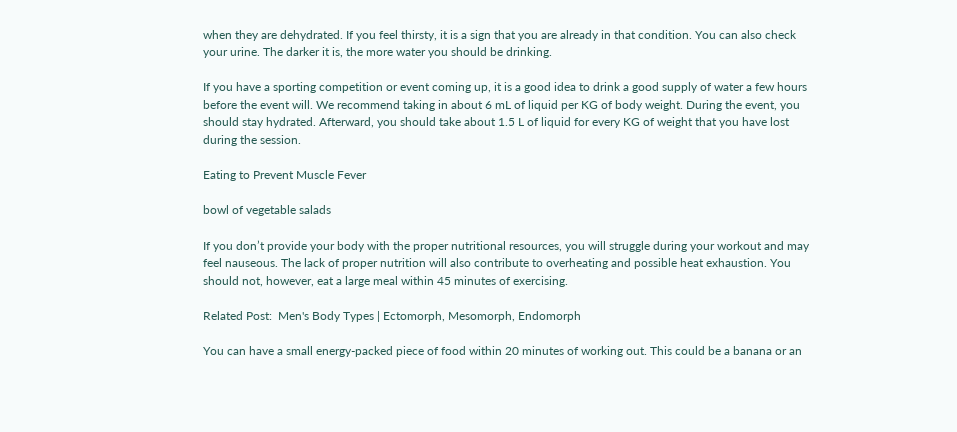when they are dehydrated. If you feel thirsty, it is a sign that you are already in that condition. You can also check your urine. The darker it is, the more water you should be drinking.

If you have a sporting competition or event coming up, it is a good idea to drink a good supply of water a few hours before the event will. We recommend taking in about 6 mL of liquid per KG of body weight. During the event, you should stay hydrated. Afterward, you should take about 1.5 L of liquid for every KG of weight that you have lost during the session.

Eating to Prevent Muscle Fever

bowl of vegetable salads

If you don’t provide your body with the proper nutritional resources, you will struggle during your workout and may feel nauseous. The lack of proper nutrition will also contribute to overheating and possible heat exhaustion. You should not, however, eat a large meal within 45 minutes of exercising.

Related Post:  Men's Body Types | Ectomorph, Mesomorph, Endomorph

You can have a small energy-packed piece of food within 20 minutes of working out. This could be a banana or an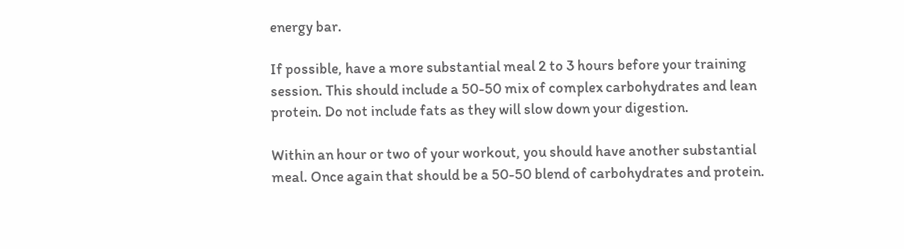energy bar.

If possible, have a more substantial meal 2 to 3 hours before your training session. This should include a 50-50 mix of complex carbohydrates and lean protein. Do not include fats as they will slow down your digestion.

Within an hour or two of your workout, you should have another substantial meal. Once again that should be a 50-50 blend of carbohydrates and protein.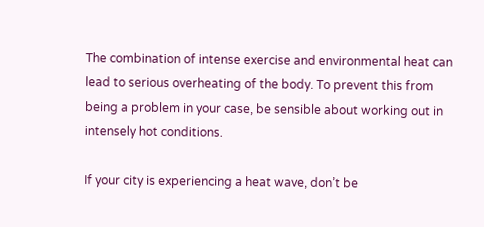The combination of intense exercise and environmental heat can lead to serious overheating of the body. To prevent this from being a problem in your case, be sensible about working out in intensely hot conditions.

If your city is experiencing a heat wave, don’t be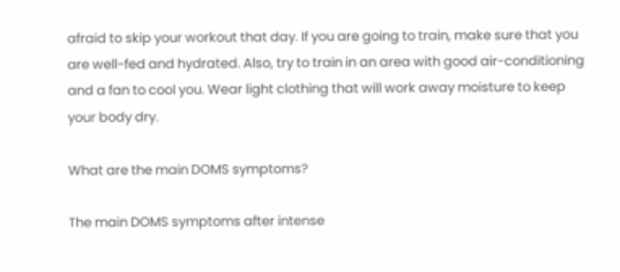afraid to skip your workout that day. If you are going to train, make sure that you are well-fed and hydrated. Also, try to train in an area with good air-conditioning and a fan to cool you. Wear light clothing that will work away moisture to keep your body dry.

What are the main DOMS symptoms?

The main DOMS symptoms after intense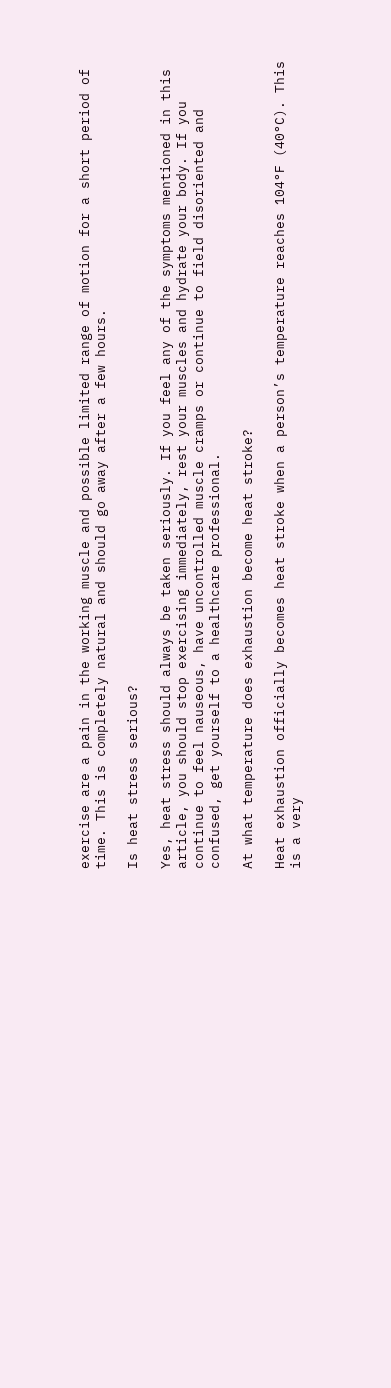exercise are a pain in the working muscle and possible limited range of motion for a short period of time. This is completely natural and should go away after a few hours.

Is heat stress serious?

Yes, heat stress should always be taken seriously. If you feel any of the symptoms mentioned in this article, you should stop exercising immediately, rest your muscles and hydrate your body. If you continue to feel nauseous, have uncontrolled muscle cramps or continue to field disoriented and confused, get yourself to a healthcare professional.

At what temperature does exhaustion become heat stroke?

Heat exhaustion officially becomes heat stroke when a person’s temperature reaches 104°F (40°C). This is a very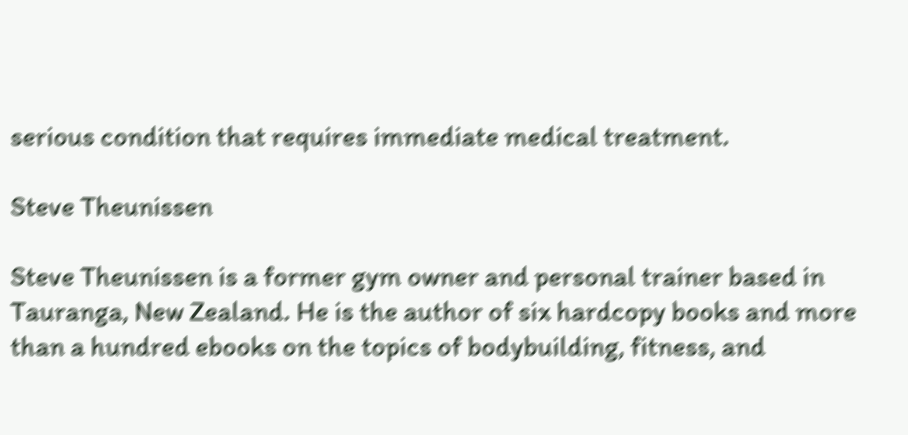serious condition that requires immediate medical treatment.

Steve Theunissen

Steve Theunissen is a former gym owner and personal trainer based in Tauranga, New Zealand. He is the author of six hardcopy books and more than a hundred ebooks on the topics of bodybuilding, fitness, and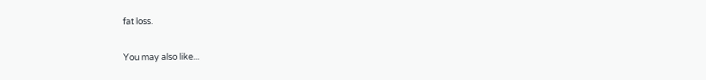fat loss.

You may also like...